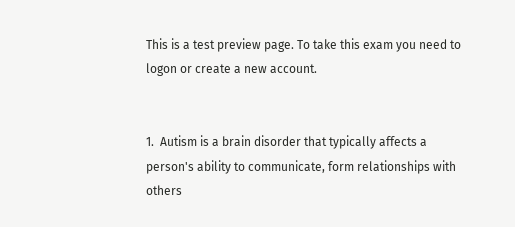This is a test preview page. To take this exam you need to logon or create a new account.


1.  Autism is a brain disorder that typically affects a person's ability to communicate, form relationships with others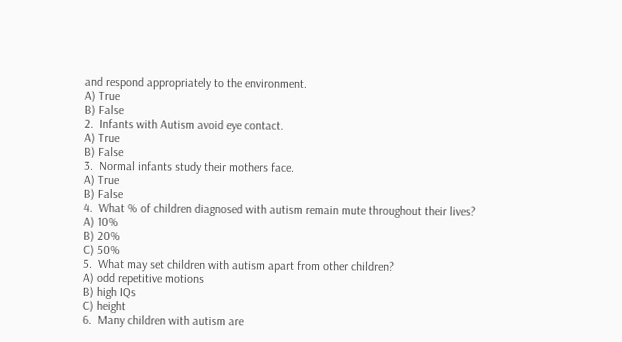and respond appropriately to the environment.
A) True
B) False
2.  Infants with Autism avoid eye contact.
A) True
B) False
3.  Normal infants study their mothers face.
A) True
B) False
4.  What % of children diagnosed with autism remain mute throughout their lives?
A) 10%
B) 20%
C) 50%
5.  What may set children with autism apart from other children?
A) odd repetitive motions
B) high IQs
C) height
6.  Many children with autism are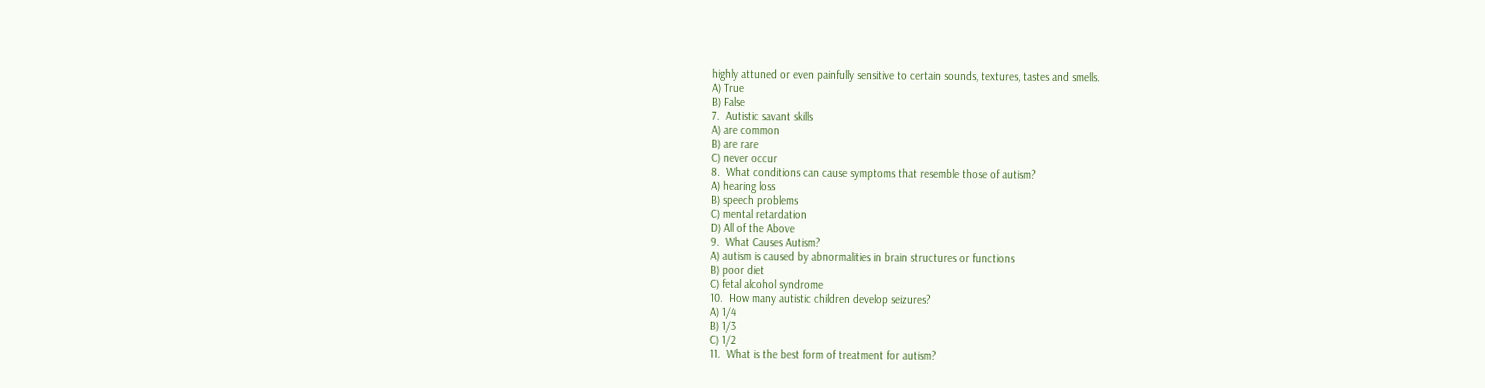highly attuned or even painfully sensitive to certain sounds, textures, tastes and smells.
A) True
B) False
7.  Autistic savant skills
A) are common
B) are rare
C) never occur
8.  What conditions can cause symptoms that resemble those of autism?
A) hearing loss
B) speech problems
C) mental retardation
D) All of the Above
9.  What Causes Autism?
A) autism is caused by abnormalities in brain structures or functions
B) poor diet
C) fetal alcohol syndrome
10.  How many autistic children develop seizures?
A) 1/4
B) 1/3
C) 1/2
11.  What is the best form of treatment for autism?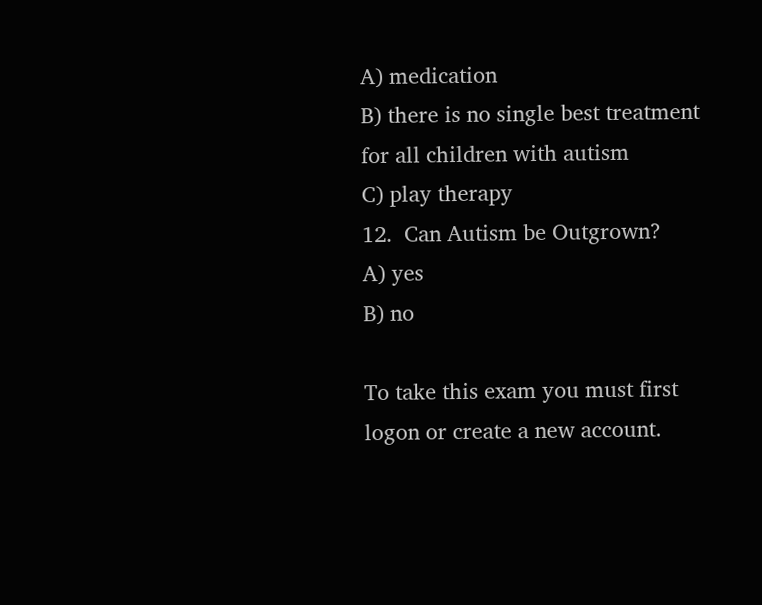A) medication
B) there is no single best treatment for all children with autism
C) play therapy
12.  Can Autism be Outgrown?
A) yes
B) no

To take this exam you must first logon or create a new account.